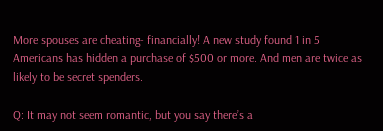More spouses are cheating- financially! A new study found 1 in 5 Americans has hidden a purchase of $500 or more. And men are twice as likely to be secret spenders.

Q: It may not seem romantic, but you say there’s a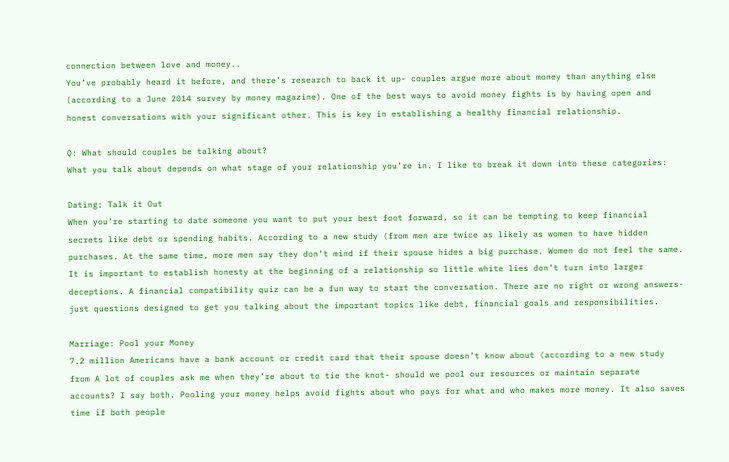connection between love and money..
You’ve probably heard it before, and there’s research to back it up- couples argue more about money than anything else (according to a June 2014 survey by money magazine). One of the best ways to avoid money fights is by having open and honest conversations with your significant other. This is key in establishing a healthy financial relationship.

Q: What should couples be talking about?
What you talk about depends on what stage of your relationship you’re in. I like to break it down into these categories:

Dating: Talk it Out
When you’re starting to date someone you want to put your best foot forward, so it can be tempting to keep financial secrets like debt or spending habits. According to a new study (from men are twice as likely as women to have hidden purchases. At the same time, more men say they don’t mind if their spouse hides a big purchase. Women do not feel the same. It is important to establish honesty at the beginning of a relationship so little white lies don’t turn into larger deceptions. A financial compatibility quiz can be a fun way to start the conversation. There are no right or wrong answers- just questions designed to get you talking about the important topics like debt, financial goals and responsibilities.

Marriage: Pool your Money
7.2 million Americans have a bank account or credit card that their spouse doesn’t know about (according to a new study from A lot of couples ask me when they’re about to tie the knot- should we pool our resources or maintain separate accounts? I say both. Pooling your money helps avoid fights about who pays for what and who makes more money. It also saves time if both people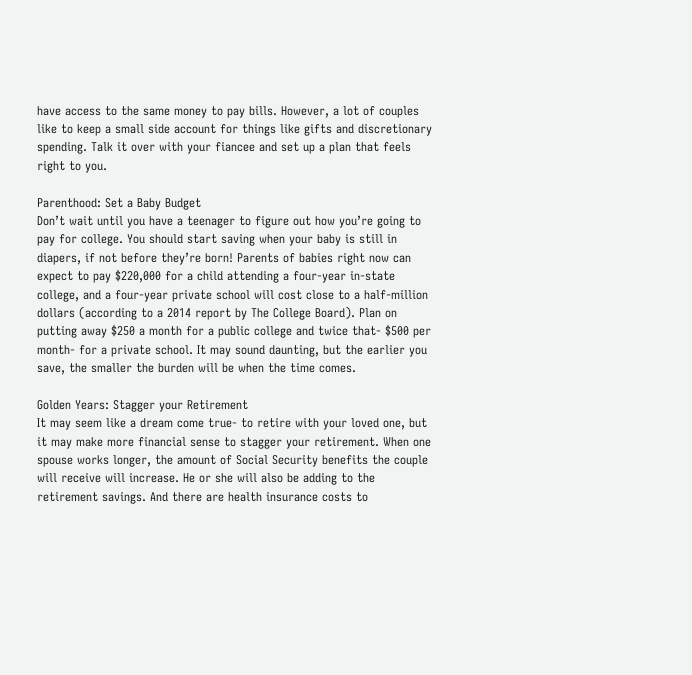have access to the same money to pay bills. However, a lot of couples like to keep a small side account for things like gifts and discretionary spending. Talk it over with your fiancee and set up a plan that feels right to you.

Parenthood: Set a Baby Budget
Don’t wait until you have a teenager to figure out how you’re going to pay for college. You should start saving when your baby is still in diapers, if not before they’re born! Parents of babies right now can expect to pay $220,000 for a child attending a four-year in-state college, and a four-year private school will cost close to a half-million dollars (according to a 2014 report by The College Board). Plan on putting away $250 a month for a public college and twice that- $500 per month- for a private school. It may sound daunting, but the earlier you save, the smaller the burden will be when the time comes.

Golden Years: Stagger your Retirement
It may seem like a dream come true- to retire with your loved one, but it may make more financial sense to stagger your retirement. When one spouse works longer, the amount of Social Security benefits the couple will receive will increase. He or she will also be adding to the retirement savings. And there are health insurance costs to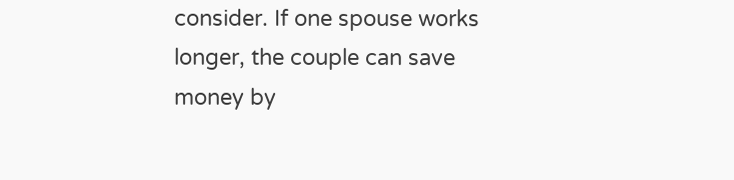consider. If one spouse works longer, the couple can save money by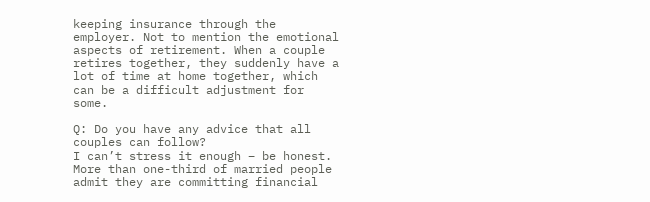keeping insurance through the employer. Not to mention the emotional aspects of retirement. When a couple retires together, they suddenly have a lot of time at home together, which can be a difficult adjustment for some.

Q: Do you have any advice that all couples can follow?
I can’t stress it enough – be honest. More than one-third of married people admit they are committing financial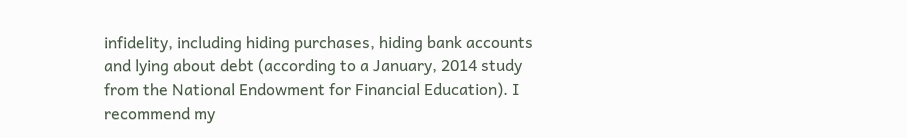infidelity, including hiding purchases, hiding bank accounts and lying about debt (according to a January, 2014 study from the National Endowment for Financial Education). I recommend my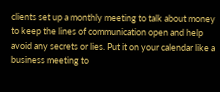clients set up a monthly meeting to talk about money to keep the lines of communication open and help avoid any secrets or lies. Put it on your calendar like a business meeting to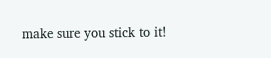make sure you stick to it!